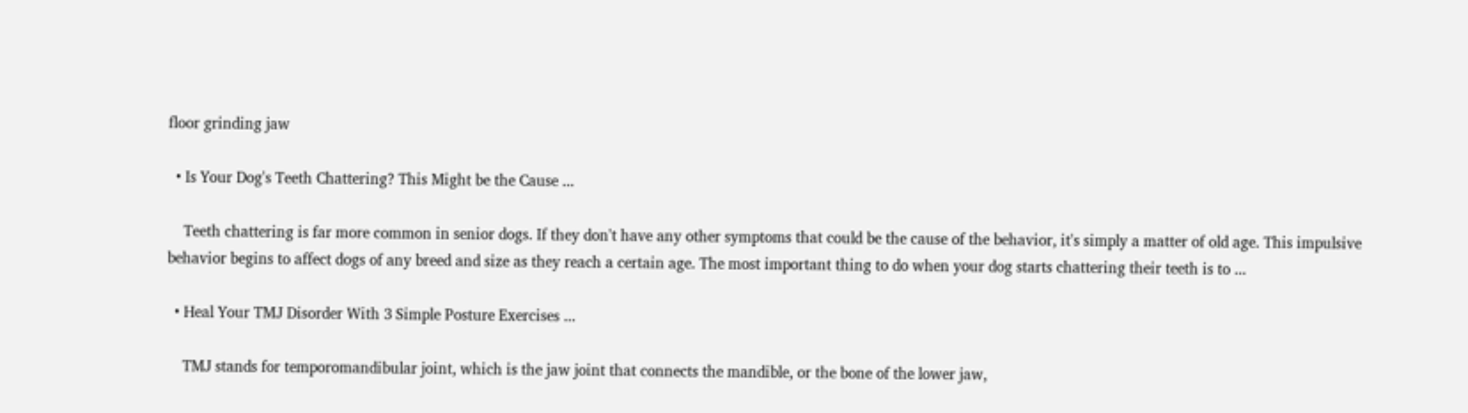floor grinding jaw

  • Is Your Dog's Teeth Chattering? This Might be the Cause ...

    Teeth chattering is far more common in senior dogs. If they don't have any other symptoms that could be the cause of the behavior, it's simply a matter of old age. This impulsive behavior begins to affect dogs of any breed and size as they reach a certain age. The most important thing to do when your dog starts chattering their teeth is to ...

  • Heal Your TMJ Disorder With 3 Simple Posture Exercises ...

    TMJ stands for temporomandibular joint, which is the jaw joint that connects the mandible, or the bone of the lower jaw,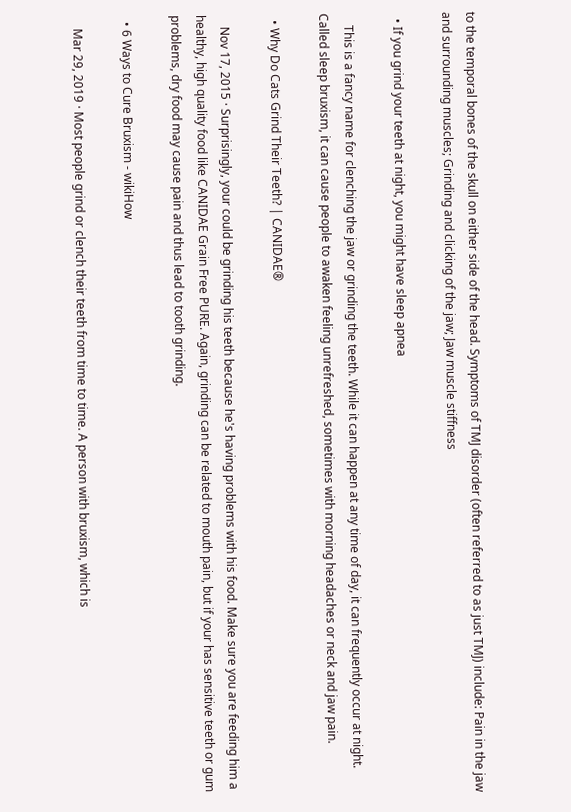to the temporal bones of the skull on either side of the head. Symptoms of TMJ disorder (often referred to as just TMJ) include: Pain in the jaw and surrounding muscles; Grinding and clicking of the jaw; Jaw muscle stiffness

  • If you grind your teeth at night, you might have sleep apnea

    This is a fancy name for clenching the jaw or grinding the teeth. While it can happen at any time of day, it can frequently occur at night. Called sleep bruxism, it can cause people to awaken feeling unrefreshed, sometimes with morning headaches or neck and jaw pain.

  • Why Do Cats Grind Their Teeth? | CANIDAE®

    Nov 17, 2015 · Surprisingly, your could be grinding his teeth because he's having problems with his food. Make sure you are feeding him a healthy, high quality food like CANIDAE Grain Free PURE. Again, grinding can be related to mouth pain, but if your has sensitive teeth or gum problems, dry food may cause pain and thus lead to tooth grinding.

  • 6 Ways to Cure Bruxism - wikiHow

    Mar 29, 2019 · Most people grind or clench their teeth from time to time. A person with bruxism, which is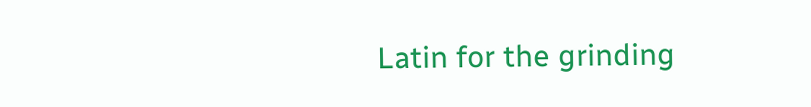Latin for the grinding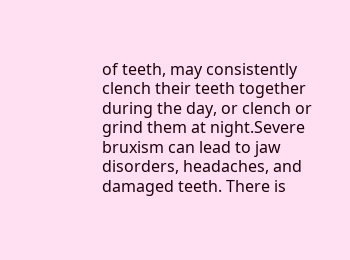of teeth, may consistently clench their teeth together during the day, or clench or grind them at night.Severe bruxism can lead to jaw disorders, headaches, and damaged teeth. There is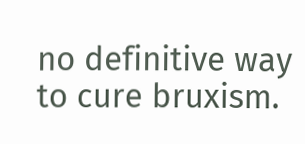no definitive way to cure bruxism.